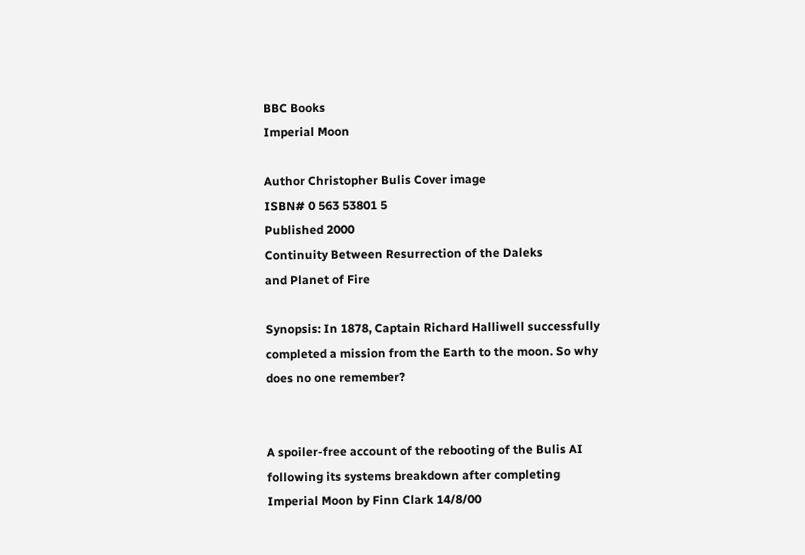BBC Books
Imperial Moon

Author Christopher Bulis Cover image
ISBN# 0 563 53801 5
Published 2000
Continuity Between Resurrection of the Daleks
and Planet of Fire

Synopsis: In 1878, Captain Richard Halliwell successfully completed a mission from the Earth to the moon. So why does no one remember?


A spoiler-free account of the rebooting of the Bulis AI following its systems breakdown after completing Imperial Moon by Finn Clark 14/8/00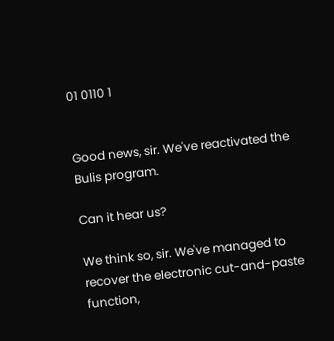01 0110 1


Good news, sir. We've reactivated the Bulis program.

Can it hear us?

We think so, sir. We've managed to recover the electronic cut-and-paste function,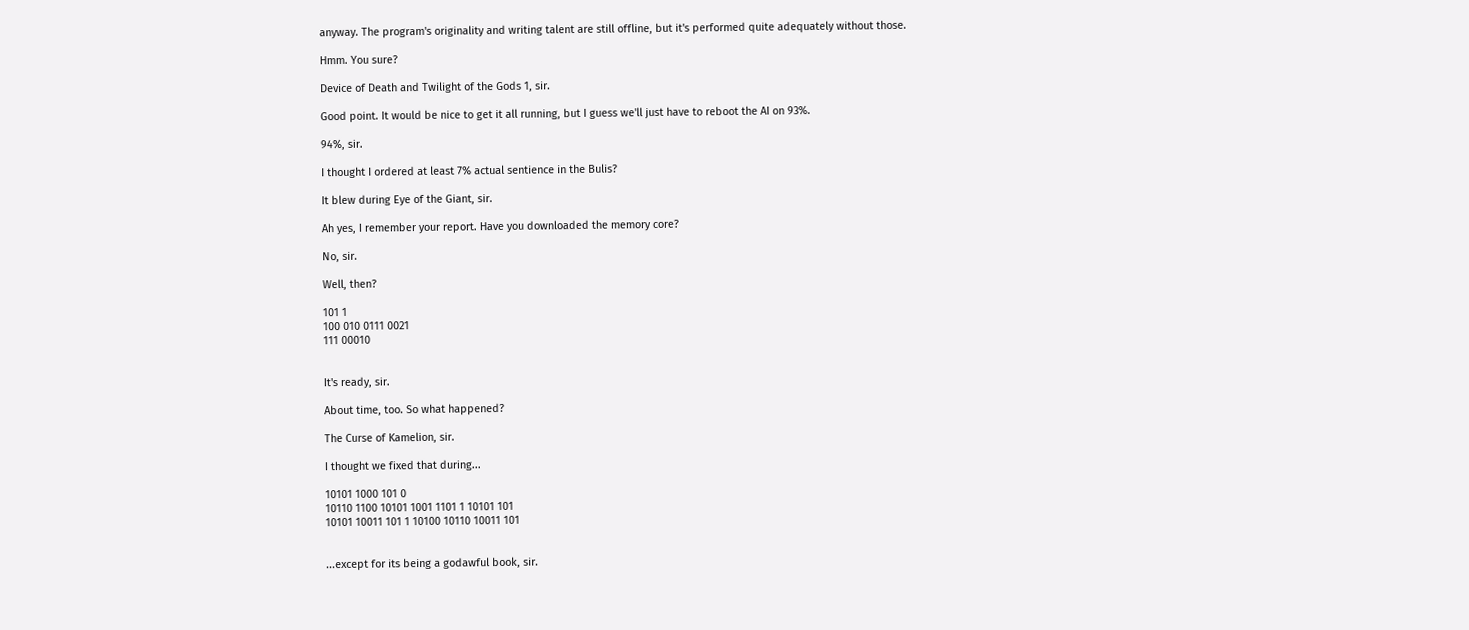anyway. The program's originality and writing talent are still offline, but it's performed quite adequately without those.

Hmm. You sure?

Device of Death and Twilight of the Gods 1, sir.

Good point. It would be nice to get it all running, but I guess we'll just have to reboot the AI on 93%.

94%, sir.

I thought I ordered at least 7% actual sentience in the Bulis?

It blew during Eye of the Giant, sir.

Ah yes, I remember your report. Have you downloaded the memory core?

No, sir.

Well, then?

101 1
100 010 0111 0021
111 00010


It's ready, sir.

About time, too. So what happened?

The Curse of Kamelion, sir.

I thought we fixed that during...

10101 1000 101 0
10110 1100 10101 1001 1101 1 10101 101
10101 10011 101 1 10100 10110 10011 101


...except for its being a godawful book, sir.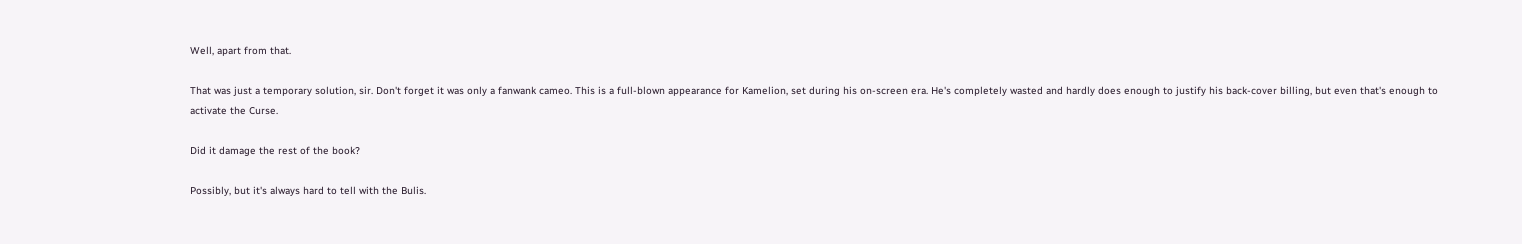Well, apart from that.

That was just a temporary solution, sir. Don't forget it was only a fanwank cameo. This is a full-blown appearance for Kamelion, set during his on-screen era. He's completely wasted and hardly does enough to justify his back-cover billing, but even that's enough to activate the Curse.

Did it damage the rest of the book?

Possibly, but it's always hard to tell with the Bulis.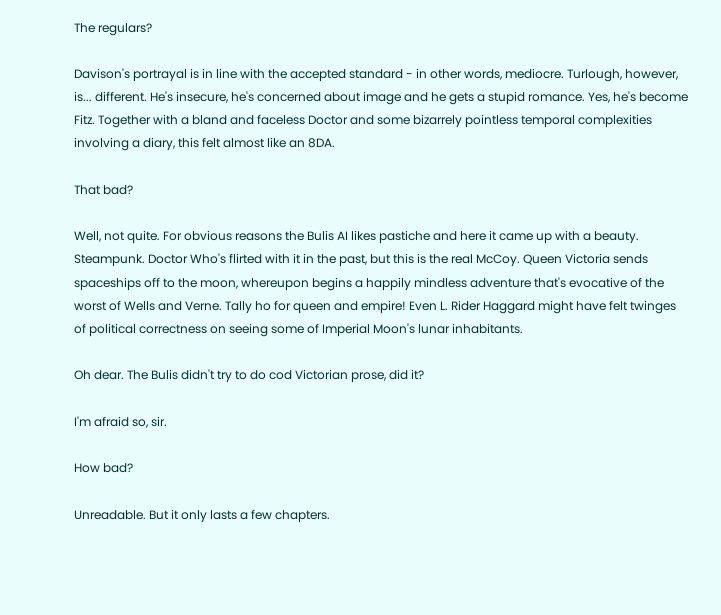The regulars?

Davison's portrayal is in line with the accepted standard - in other words, mediocre. Turlough, however, is... different. He's insecure, he's concerned about image and he gets a stupid romance. Yes, he's become Fitz. Together with a bland and faceless Doctor and some bizarrely pointless temporal complexities involving a diary, this felt almost like an 8DA.

That bad?

Well, not quite. For obvious reasons the Bulis AI likes pastiche and here it came up with a beauty. Steampunk. Doctor Who's flirted with it in the past, but this is the real McCoy. Queen Victoria sends spaceships off to the moon, whereupon begins a happily mindless adventure that's evocative of the worst of Wells and Verne. Tally ho for queen and empire! Even L. Rider Haggard might have felt twinges of political correctness on seeing some of Imperial Moon's lunar inhabitants.

Oh dear. The Bulis didn't try to do cod Victorian prose, did it?

I'm afraid so, sir.

How bad?

Unreadable. But it only lasts a few chapters.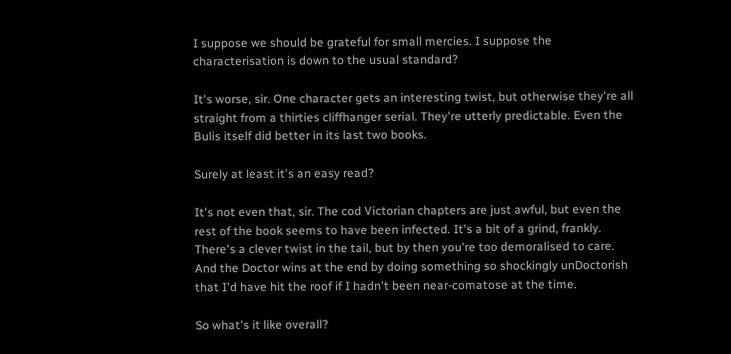I suppose we should be grateful for small mercies. I suppose the characterisation is down to the usual standard?

It's worse, sir. One character gets an interesting twist, but otherwise they're all straight from a thirties cliffhanger serial. They're utterly predictable. Even the Bulis itself did better in its last two books.

Surely at least it's an easy read?

It's not even that, sir. The cod Victorian chapters are just awful, but even the rest of the book seems to have been infected. It's a bit of a grind, frankly. There's a clever twist in the tail, but by then you're too demoralised to care. And the Doctor wins at the end by doing something so shockingly unDoctorish that I'd have hit the roof if I hadn't been near-comatose at the time.

So what's it like overall?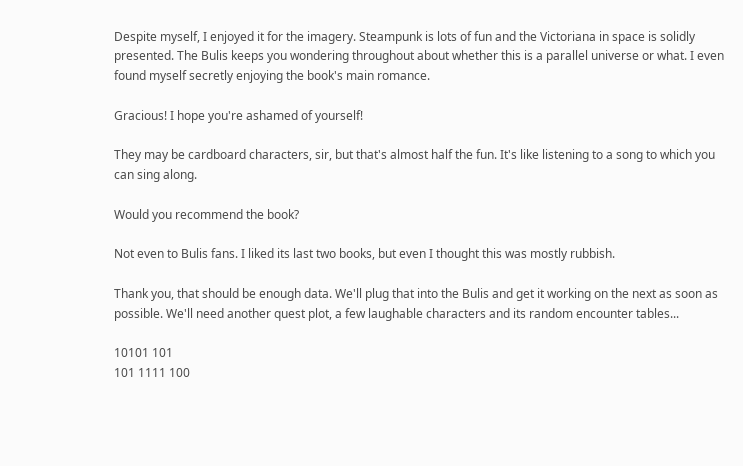Despite myself, I enjoyed it for the imagery. Steampunk is lots of fun and the Victoriana in space is solidly presented. The Bulis keeps you wondering throughout about whether this is a parallel universe or what. I even found myself secretly enjoying the book's main romance.

Gracious! I hope you're ashamed of yourself!

They may be cardboard characters, sir, but that's almost half the fun. It's like listening to a song to which you can sing along.

Would you recommend the book?

Not even to Bulis fans. I liked its last two books, but even I thought this was mostly rubbish.

Thank you, that should be enough data. We'll plug that into the Bulis and get it working on the next as soon as possible. We'll need another quest plot, a few laughable characters and its random encounter tables...

10101 101
101 1111 100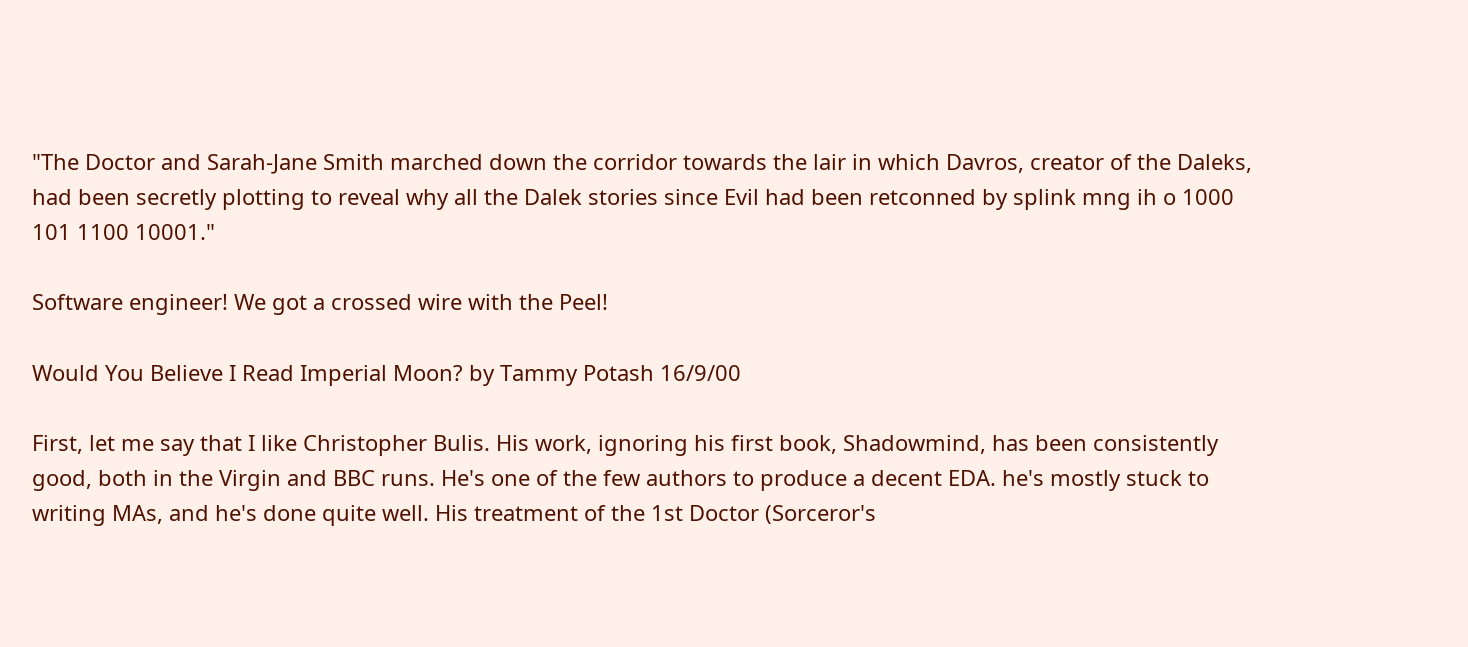"The Doctor and Sarah-Jane Smith marched down the corridor towards the lair in which Davros, creator of the Daleks, had been secretly plotting to reveal why all the Dalek stories since Evil had been retconned by splink mng ih o 1000 101 1100 10001."

Software engineer! We got a crossed wire with the Peel!

Would You Believe I Read Imperial Moon? by Tammy Potash 16/9/00

First, let me say that I like Christopher Bulis. His work, ignoring his first book, Shadowmind, has been consistently good, both in the Virgin and BBC runs. He's one of the few authors to produce a decent EDA. he's mostly stuck to writing MAs, and he's done quite well. His treatment of the 1st Doctor (Sorceror's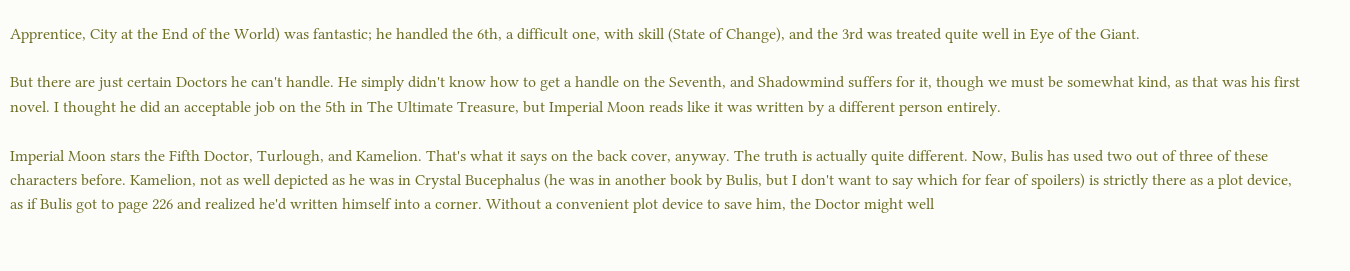Apprentice, City at the End of the World) was fantastic; he handled the 6th, a difficult one, with skill (State of Change), and the 3rd was treated quite well in Eye of the Giant.

But there are just certain Doctors he can't handle. He simply didn't know how to get a handle on the Seventh, and Shadowmind suffers for it, though we must be somewhat kind, as that was his first novel. I thought he did an acceptable job on the 5th in The Ultimate Treasure, but Imperial Moon reads like it was written by a different person entirely.

Imperial Moon stars the Fifth Doctor, Turlough, and Kamelion. That's what it says on the back cover, anyway. The truth is actually quite different. Now, Bulis has used two out of three of these characters before. Kamelion, not as well depicted as he was in Crystal Bucephalus (he was in another book by Bulis, but I don't want to say which for fear of spoilers) is strictly there as a plot device, as if Bulis got to page 226 and realized he'd written himself into a corner. Without a convenient plot device to save him, the Doctor might well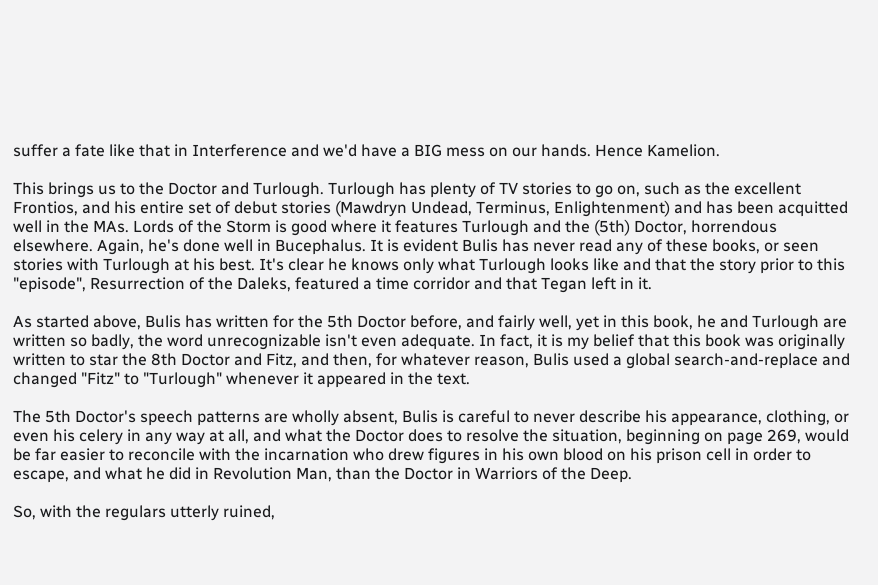suffer a fate like that in Interference and we'd have a BIG mess on our hands. Hence Kamelion.

This brings us to the Doctor and Turlough. Turlough has plenty of TV stories to go on, such as the excellent Frontios, and his entire set of debut stories (Mawdryn Undead, Terminus, Enlightenment) and has been acquitted well in the MAs. Lords of the Storm is good where it features Turlough and the (5th) Doctor, horrendous elsewhere. Again, he's done well in Bucephalus. It is evident Bulis has never read any of these books, or seen stories with Turlough at his best. It's clear he knows only what Turlough looks like and that the story prior to this "episode", Resurrection of the Daleks, featured a time corridor and that Tegan left in it.

As started above, Bulis has written for the 5th Doctor before, and fairly well, yet in this book, he and Turlough are written so badly, the word unrecognizable isn't even adequate. In fact, it is my belief that this book was originally written to star the 8th Doctor and Fitz, and then, for whatever reason, Bulis used a global search-and-replace and changed "Fitz" to "Turlough" whenever it appeared in the text.

The 5th Doctor's speech patterns are wholly absent, Bulis is careful to never describe his appearance, clothing, or even his celery in any way at all, and what the Doctor does to resolve the situation, beginning on page 269, would be far easier to reconcile with the incarnation who drew figures in his own blood on his prison cell in order to escape, and what he did in Revolution Man, than the Doctor in Warriors of the Deep.

So, with the regulars utterly ruined,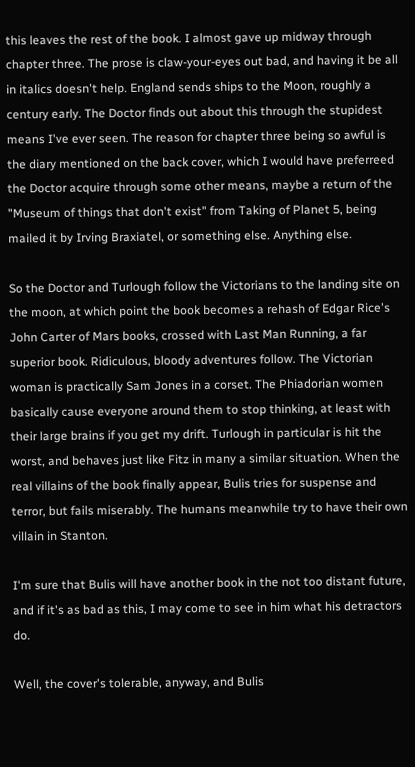this leaves the rest of the book. I almost gave up midway through chapter three. The prose is claw-your-eyes out bad, and having it be all in italics doesn't help. England sends ships to the Moon, roughly a century early. The Doctor finds out about this through the stupidest means I've ever seen. The reason for chapter three being so awful is the diary mentioned on the back cover, which I would have preferreed the Doctor acquire through some other means, maybe a return of the "Museum of things that don't exist" from Taking of Planet 5, being mailed it by Irving Braxiatel, or something else. Anything else.

So the Doctor and Turlough follow the Victorians to the landing site on the moon, at which point the book becomes a rehash of Edgar Rice's John Carter of Mars books, crossed with Last Man Running, a far superior book. Ridiculous, bloody adventures follow. The Victorian woman is practically Sam Jones in a corset. The Phiadorian women basically cause everyone around them to stop thinking, at least with their large brains if you get my drift. Turlough in particular is hit the worst, and behaves just like Fitz in many a similar situation. When the real villains of the book finally appear, Bulis tries for suspense and terror, but fails miserably. The humans meanwhile try to have their own villain in Stanton.

I'm sure that Bulis will have another book in the not too distant future, and if it's as bad as this, I may come to see in him what his detractors do.

Well, the cover's tolerable, anyway, and Bulis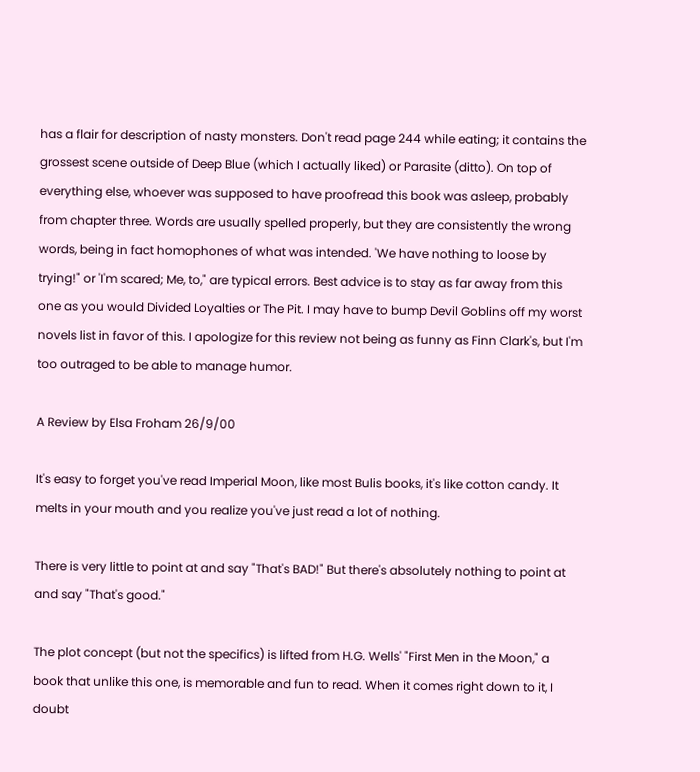has a flair for description of nasty monsters. Don't read page 244 while eating; it contains the grossest scene outside of Deep Blue (which I actually liked) or Parasite (ditto). On top of everything else, whoever was supposed to have proofread this book was asleep, probably from chapter three. Words are usually spelled properly, but they are consistently the wrong words, being in fact homophones of what was intended. 'We have nothing to loose by trying!" or 'I'm scared; Me, to," are typical errors. Best advice is to stay as far away from this one as you would Divided Loyalties or The Pit. I may have to bump Devil Goblins off my worst novels list in favor of this. I apologize for this review not being as funny as Finn Clark's, but I'm too outraged to be able to manage humor.

A Review by Elsa Froham 26/9/00

It's easy to forget you've read Imperial Moon, like most Bulis books, it's like cotton candy. It melts in your mouth and you realize you've just read a lot of nothing.

There is very little to point at and say "That's BAD!" But there's absolutely nothing to point at and say "That's good."

The plot concept (but not the specifics) is lifted from H.G. Wells' "First Men in the Moon," a book that unlike this one, is memorable and fun to read. When it comes right down to it, I doubt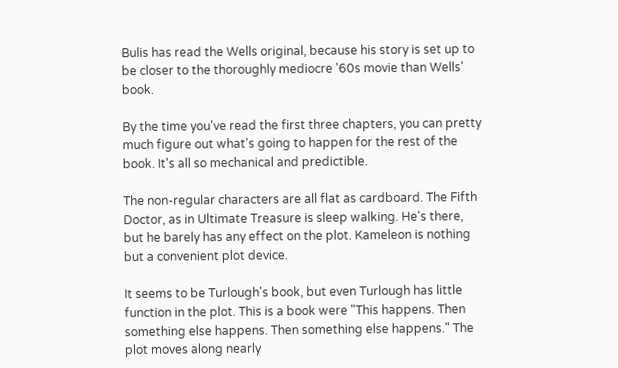Bulis has read the Wells original, because his story is set up to be closer to the thoroughly mediocre '60s movie than Wells' book.

By the time you've read the first three chapters, you can pretty much figure out what's going to happen for the rest of the book. It's all so mechanical and predictible.

The non-regular characters are all flat as cardboard. The Fifth Doctor, as in Ultimate Treasure is sleep walking. He's there, but he barely has any effect on the plot. Kameleon is nothing but a convenient plot device.

It seems to be Turlough's book, but even Turlough has little function in the plot. This is a book were "This happens. Then something else happens. Then something else happens." The plot moves along nearly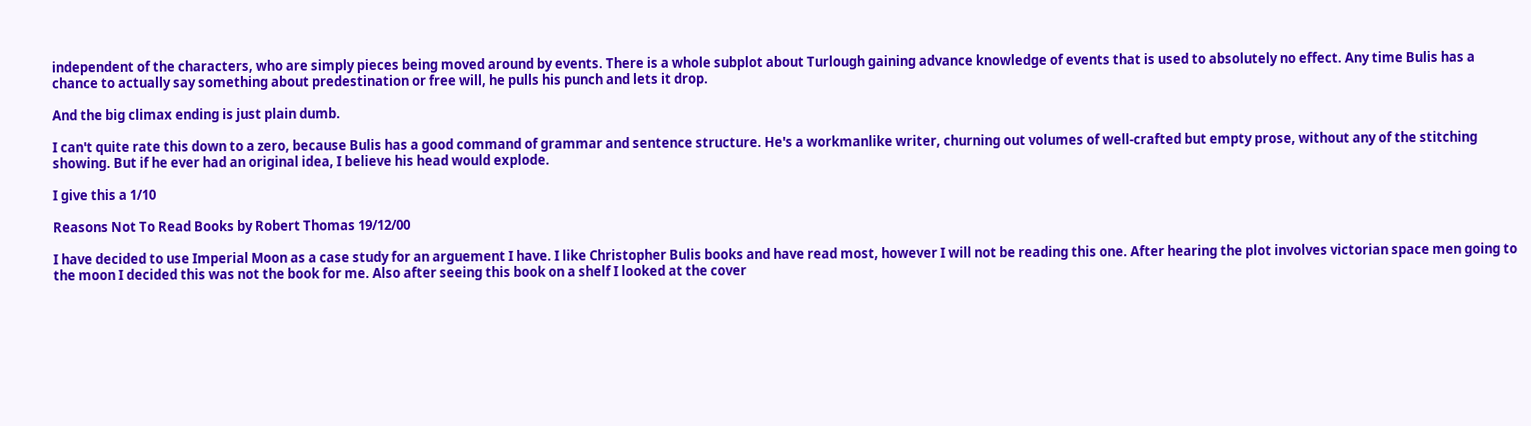independent of the characters, who are simply pieces being moved around by events. There is a whole subplot about Turlough gaining advance knowledge of events that is used to absolutely no effect. Any time Bulis has a chance to actually say something about predestination or free will, he pulls his punch and lets it drop.

And the big climax ending is just plain dumb.

I can't quite rate this down to a zero, because Bulis has a good command of grammar and sentence structure. He's a workmanlike writer, churning out volumes of well-crafted but empty prose, without any of the stitching showing. But if he ever had an original idea, I believe his head would explode.

I give this a 1/10

Reasons Not To Read Books by Robert Thomas 19/12/00

I have decided to use Imperial Moon as a case study for an arguement I have. I like Christopher Bulis books and have read most, however I will not be reading this one. After hearing the plot involves victorian space men going to the moon I decided this was not the book for me. Also after seeing this book on a shelf I looked at the cover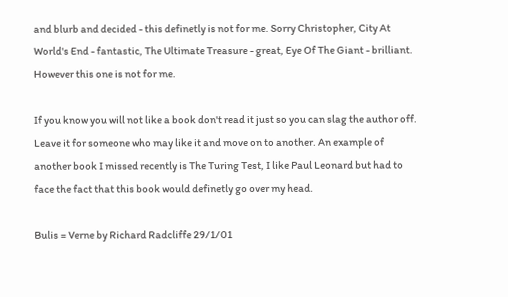and blurb and decided - this definetly is not for me. Sorry Christopher, City At World's End - fantastic, The Ultimate Treasure - great, Eye Of The Giant - brilliant. However this one is not for me.

If you know you will not like a book don't read it just so you can slag the author off. Leave it for someone who may like it and move on to another. An example of another book I missed recently is The Turing Test, I like Paul Leonard but had to face the fact that this book would definetly go over my head.

Bulis = Verne by Richard Radcliffe 29/1/01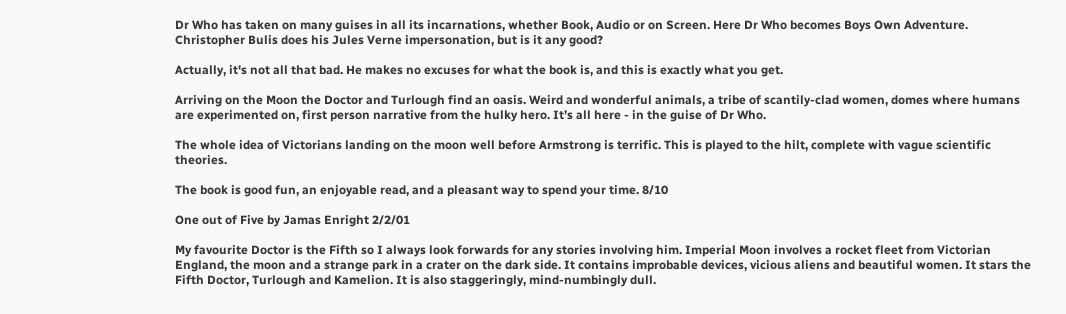Dr Who has taken on many guises in all its incarnations, whether Book, Audio or on Screen. Here Dr Who becomes Boys Own Adventure. Christopher Bulis does his Jules Verne impersonation, but is it any good?

Actually, it's not all that bad. He makes no excuses for what the book is, and this is exactly what you get.

Arriving on the Moon the Doctor and Turlough find an oasis. Weird and wonderful animals, a tribe of scantily-clad women, domes where humans are experimented on, first person narrative from the hulky hero. It’s all here - in the guise of Dr Who.

The whole idea of Victorians landing on the moon well before Armstrong is terrific. This is played to the hilt, complete with vague scientific theories.

The book is good fun, an enjoyable read, and a pleasant way to spend your time. 8/10

One out of Five by Jamas Enright 2/2/01

My favourite Doctor is the Fifth so I always look forwards for any stories involving him. Imperial Moon involves a rocket fleet from Victorian England, the moon and a strange park in a crater on the dark side. It contains improbable devices, vicious aliens and beautiful women. It stars the Fifth Doctor, Turlough and Kamelion. It is also staggeringly, mind-numbingly dull.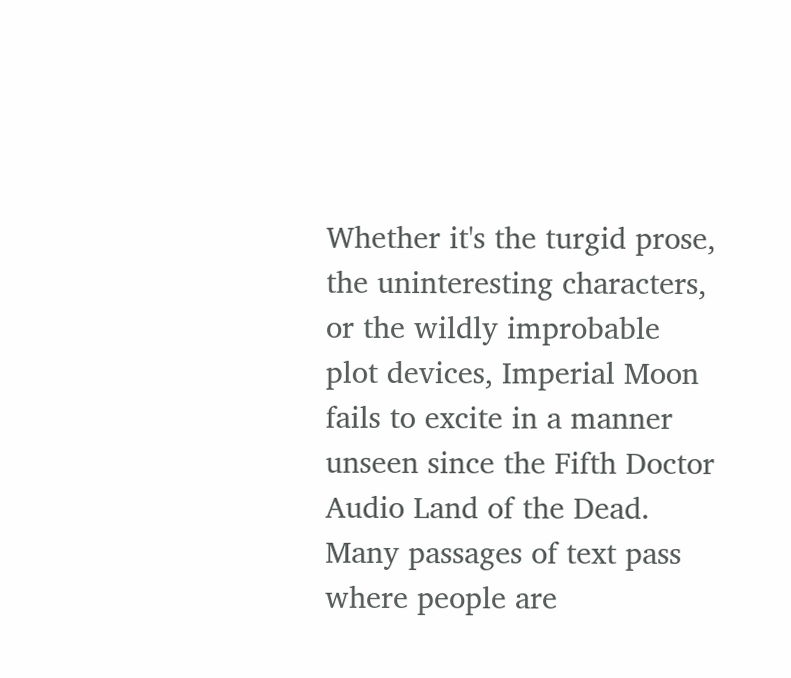Whether it's the turgid prose, the uninteresting characters, or the wildly improbable plot devices, Imperial Moon fails to excite in a manner unseen since the Fifth Doctor Audio Land of the Dead. Many passages of text pass where people are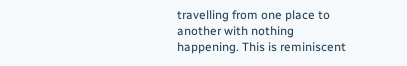travelling from one place to another with nothing happening. This is reminiscent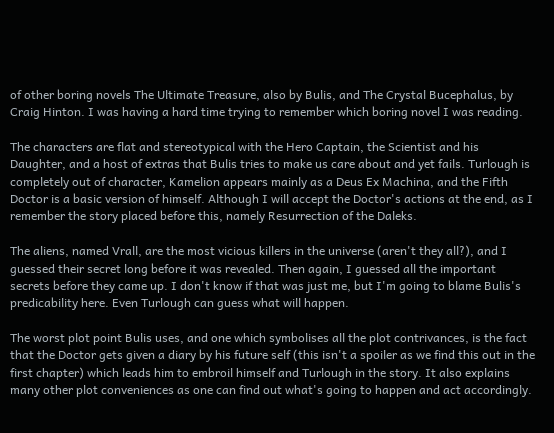of other boring novels The Ultimate Treasure, also by Bulis, and The Crystal Bucephalus, by Craig Hinton. I was having a hard time trying to remember which boring novel I was reading.

The characters are flat and stereotypical with the Hero Captain, the Scientist and his Daughter, and a host of extras that Bulis tries to make us care about and yet fails. Turlough is completely out of character, Kamelion appears mainly as a Deus Ex Machina, and the Fifth Doctor is a basic version of himself. Although I will accept the Doctor's actions at the end, as I remember the story placed before this, namely Resurrection of the Daleks.

The aliens, named Vrall, are the most vicious killers in the universe (aren't they all?), and I guessed their secret long before it was revealed. Then again, I guessed all the important secrets before they came up. I don't know if that was just me, but I'm going to blame Bulis's predicability here. Even Turlough can guess what will happen.

The worst plot point Bulis uses, and one which symbolises all the plot contrivances, is the fact that the Doctor gets given a diary by his future self (this isn't a spoiler as we find this out in the first chapter) which leads him to embroil himself and Turlough in the story. It also explains many other plot conveniences as one can find out what's going to happen and act accordingly.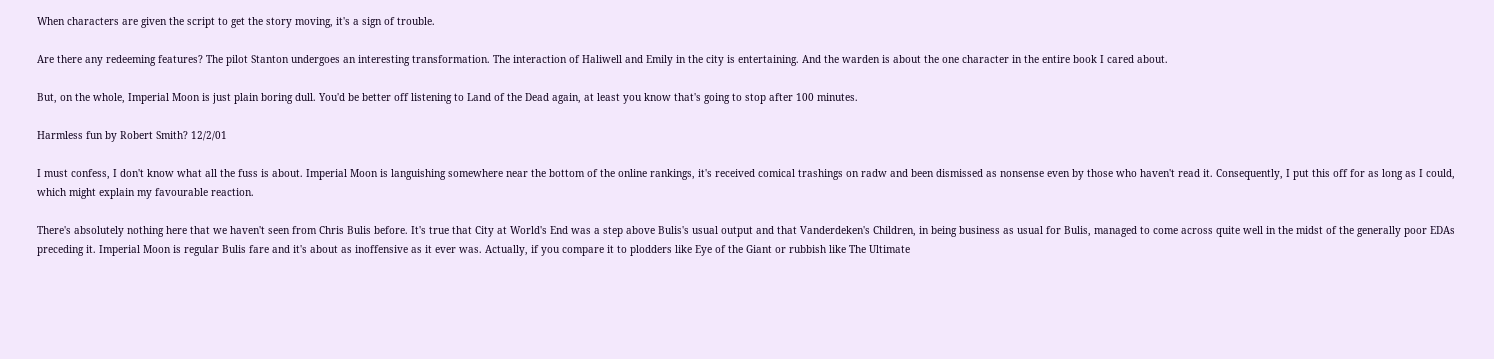When characters are given the script to get the story moving, it's a sign of trouble.

Are there any redeeming features? The pilot Stanton undergoes an interesting transformation. The interaction of Haliwell and Emily in the city is entertaining. And the warden is about the one character in the entire book I cared about.

But, on the whole, Imperial Moon is just plain boring dull. You'd be better off listening to Land of the Dead again, at least you know that's going to stop after 100 minutes.

Harmless fun by Robert Smith? 12/2/01

I must confess, I don't know what all the fuss is about. Imperial Moon is languishing somewhere near the bottom of the online rankings, it's received comical trashings on radw and been dismissed as nonsense even by those who haven't read it. Consequently, I put this off for as long as I could, which might explain my favourable reaction.

There's absolutely nothing here that we haven't seen from Chris Bulis before. It's true that City at World's End was a step above Bulis's usual output and that Vanderdeken's Children, in being business as usual for Bulis, managed to come across quite well in the midst of the generally poor EDAs preceding it. Imperial Moon is regular Bulis fare and it's about as inoffensive as it ever was. Actually, if you compare it to plodders like Eye of the Giant or rubbish like The Ultimate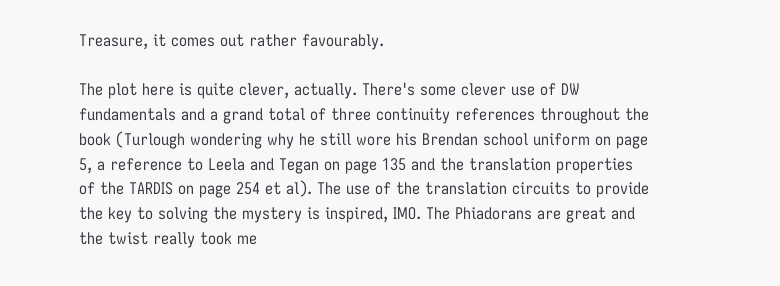Treasure, it comes out rather favourably.

The plot here is quite clever, actually. There's some clever use of DW fundamentals and a grand total of three continuity references throughout the book (Turlough wondering why he still wore his Brendan school uniform on page 5, a reference to Leela and Tegan on page 135 and the translation properties of the TARDIS on page 254 et al). The use of the translation circuits to provide the key to solving the mystery is inspired, IMO. The Phiadorans are great and the twist really took me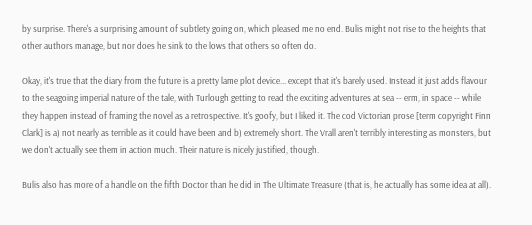by surprise. There's a surprising amount of subtlety going on, which pleased me no end. Bulis might not rise to the heights that other authors manage, but nor does he sink to the lows that others so often do.

Okay, it's true that the diary from the future is a pretty lame plot device... except that it's barely used. Instead it just adds flavour to the seagoing imperial nature of the tale, with Turlough getting to read the exciting adventures at sea -- erm, in space -- while they happen instead of framing the novel as a retrospective. It's goofy, but I liked it. The cod Victorian prose [term copyright Finn Clark] is a) not nearly as terrible as it could have been and b) extremely short. The Vrall aren't terribly interesting as monsters, but we don't actually see them in action much. Their nature is nicely justified, though.

Bulis also has more of a handle on the fifth Doctor than he did in The Ultimate Treasure (that is, he actually has some idea at all).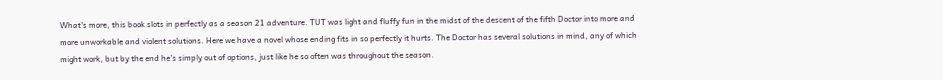What's more, this book slots in perfectly as a season 21 adventure. TUT was light and fluffy fun in the midst of the descent of the fifth Doctor into more and more unworkable and violent solutions. Here we have a novel whose ending fits in so perfectly it hurts. The Doctor has several solutions in mind, any of which might work, but by the end he's simply out of options, just like he so often was throughout the season.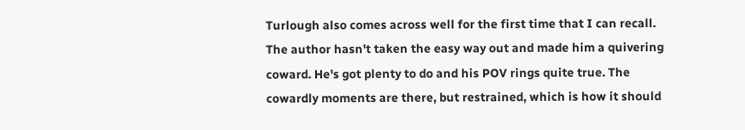Turlough also comes across well for the first time that I can recall. The author hasn't taken the easy way out and made him a quivering coward. He's got plenty to do and his POV rings quite true. The cowardly moments are there, but restrained, which is how it should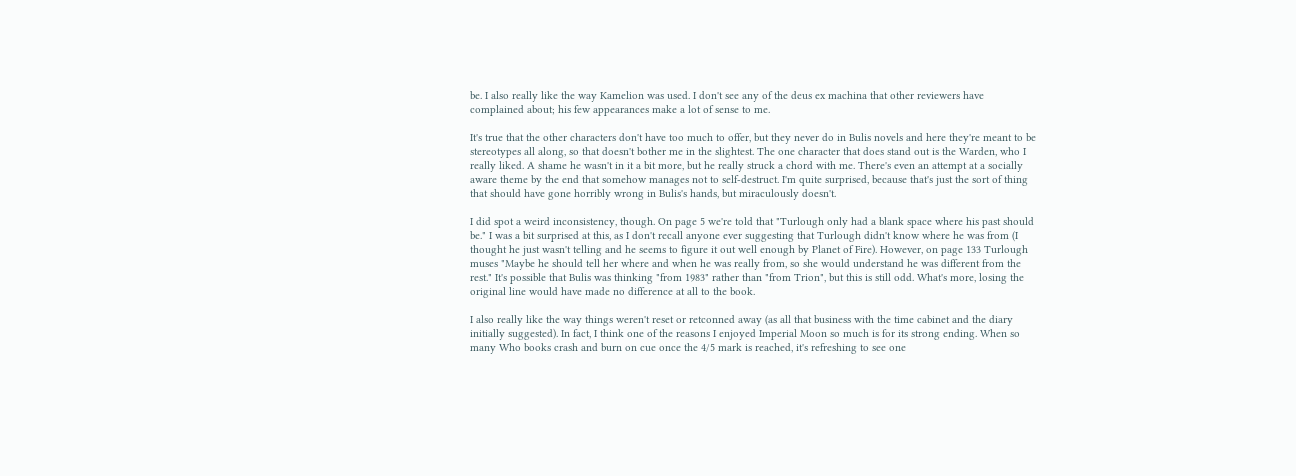be. I also really like the way Kamelion was used. I don't see any of the deus ex machina that other reviewers have complained about; his few appearances make a lot of sense to me.

It's true that the other characters don't have too much to offer, but they never do in Bulis novels and here they're meant to be stereotypes all along, so that doesn't bother me in the slightest. The one character that does stand out is the Warden, who I really liked. A shame he wasn't in it a bit more, but he really struck a chord with me. There's even an attempt at a socially aware theme by the end that somehow manages not to self-destruct. I'm quite surprised, because that's just the sort of thing that should have gone horribly wrong in Bulis's hands, but miraculously doesn't.

I did spot a weird inconsistency, though. On page 5 we're told that "Turlough only had a blank space where his past should be." I was a bit surprised at this, as I don't recall anyone ever suggesting that Turlough didn't know where he was from (I thought he just wasn't telling and he seems to figure it out well enough by Planet of Fire). However, on page 133 Turlough muses "Maybe he should tell her where and when he was really from, so she would understand he was different from the rest." It's possible that Bulis was thinking "from 1983" rather than "from Trion", but this is still odd. What's more, losing the original line would have made no difference at all to the book.

I also really like the way things weren't reset or retconned away (as all that business with the time cabinet and the diary initially suggested). In fact, I think one of the reasons I enjoyed Imperial Moon so much is for its strong ending. When so many Who books crash and burn on cue once the 4/5 mark is reached, it's refreshing to see one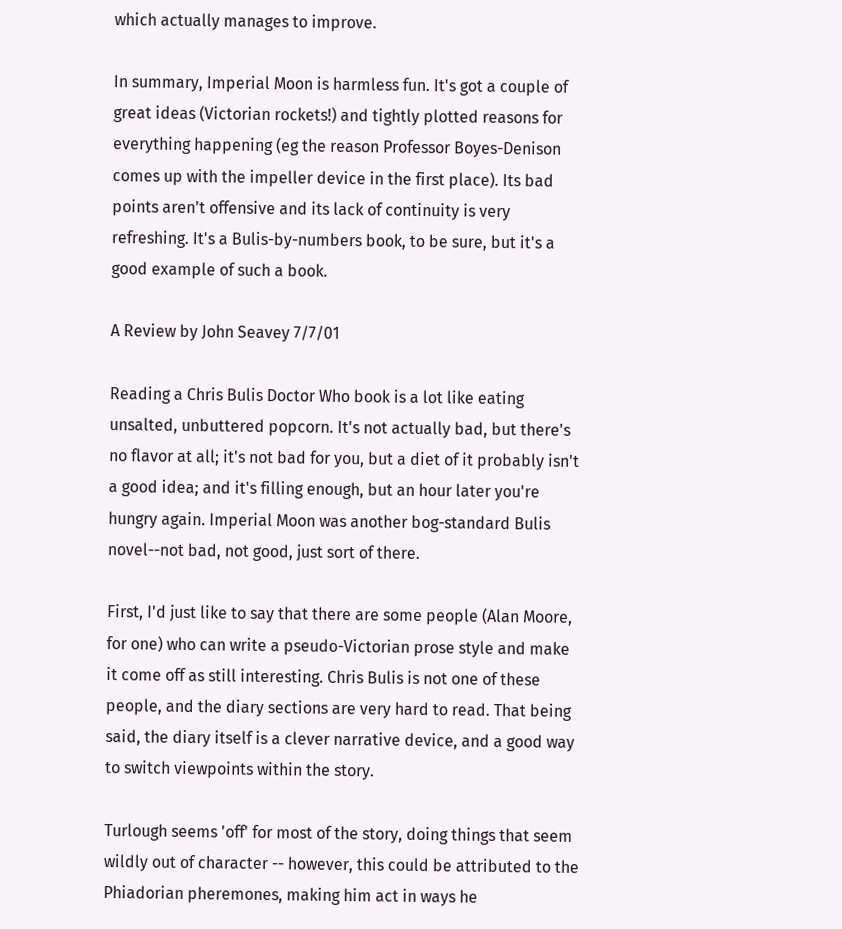which actually manages to improve.

In summary, Imperial Moon is harmless fun. It's got a couple of great ideas (Victorian rockets!) and tightly plotted reasons for everything happening (eg the reason Professor Boyes-Denison comes up with the impeller device in the first place). Its bad points aren't offensive and its lack of continuity is very refreshing. It's a Bulis-by-numbers book, to be sure, but it's a good example of such a book.

A Review by John Seavey 7/7/01

Reading a Chris Bulis Doctor Who book is a lot like eating unsalted, unbuttered popcorn. It's not actually bad, but there's no flavor at all; it's not bad for you, but a diet of it probably isn't a good idea; and it's filling enough, but an hour later you're hungry again. Imperial Moon was another bog-standard Bulis novel--not bad, not good, just sort of there.

First, I'd just like to say that there are some people (Alan Moore, for one) who can write a pseudo-Victorian prose style and make it come off as still interesting. Chris Bulis is not one of these people, and the diary sections are very hard to read. That being said, the diary itself is a clever narrative device, and a good way to switch viewpoints within the story.

Turlough seems 'off' for most of the story, doing things that seem wildly out of character -- however, this could be attributed to the Phiadorian pheremones, making him act in ways he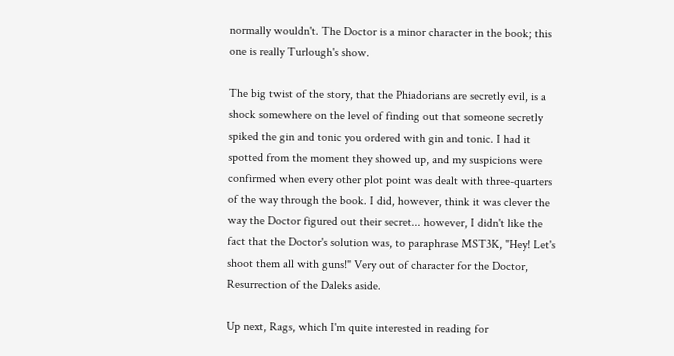normally wouldn't. The Doctor is a minor character in the book; this one is really Turlough's show.

The big twist of the story, that the Phiadorians are secretly evil, is a shock somewhere on the level of finding out that someone secretly spiked the gin and tonic you ordered with gin and tonic. I had it spotted from the moment they showed up, and my suspicions were confirmed when every other plot point was dealt with three-quarters of the way through the book. I did, however, think it was clever the way the Doctor figured out their secret... however, I didn't like the fact that the Doctor's solution was, to paraphrase MST3K, "Hey! Let's shoot them all with guns!" Very out of character for the Doctor, Resurrection of the Daleks aside.

Up next, Rags, which I'm quite interested in reading for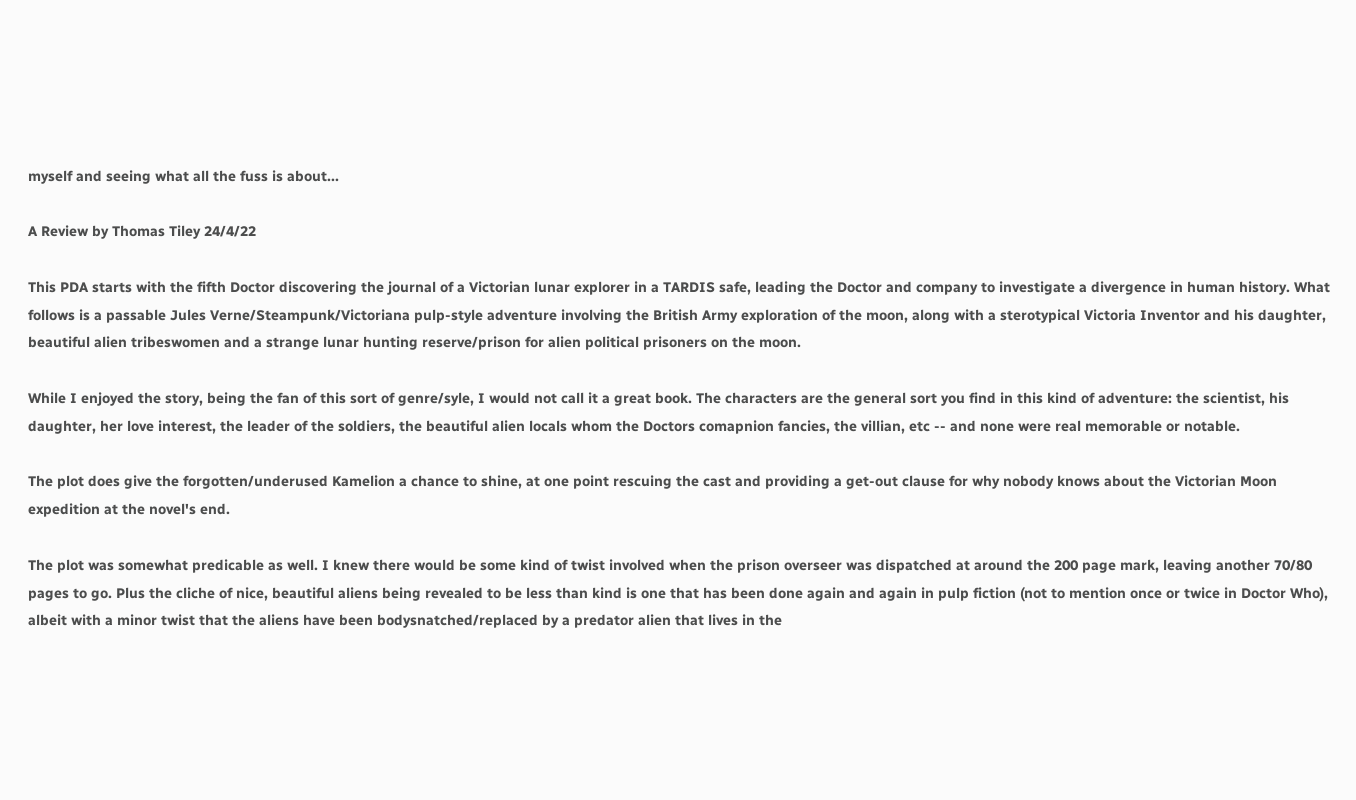myself and seeing what all the fuss is about...

A Review by Thomas Tiley 24/4/22

This PDA starts with the fifth Doctor discovering the journal of a Victorian lunar explorer in a TARDIS safe, leading the Doctor and company to investigate a divergence in human history. What follows is a passable Jules Verne/Steampunk/Victoriana pulp-style adventure involving the British Army exploration of the moon, along with a sterotypical Victoria Inventor and his daughter, beautiful alien tribeswomen and a strange lunar hunting reserve/prison for alien political prisoners on the moon.

While I enjoyed the story, being the fan of this sort of genre/syle, I would not call it a great book. The characters are the general sort you find in this kind of adventure: the scientist, his daughter, her love interest, the leader of the soldiers, the beautiful alien locals whom the Doctors comapnion fancies, the villian, etc -- and none were real memorable or notable.

The plot does give the forgotten/underused Kamelion a chance to shine, at one point rescuing the cast and providing a get-out clause for why nobody knows about the Victorian Moon expedition at the novel's end.

The plot was somewhat predicable as well. I knew there would be some kind of twist involved when the prison overseer was dispatched at around the 200 page mark, leaving another 70/80 pages to go. Plus the cliche of nice, beautiful aliens being revealed to be less than kind is one that has been done again and again in pulp fiction (not to mention once or twice in Doctor Who), albeit with a minor twist that the aliens have been bodysnatched/replaced by a predator alien that lives in the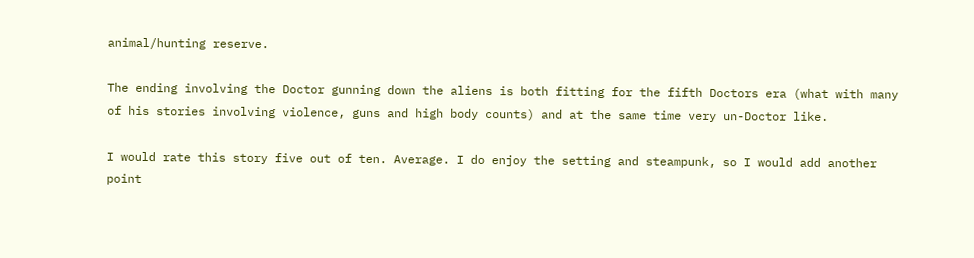animal/hunting reserve.

The ending involving the Doctor gunning down the aliens is both fitting for the fifth Doctors era (what with many of his stories involving violence, guns and high body counts) and at the same time very un-Doctor like.

I would rate this story five out of ten. Average. I do enjoy the setting and steampunk, so I would add another point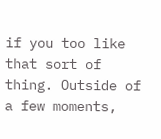if you too like that sort of thing. Outside of a few moments,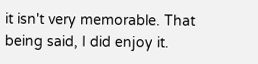it isn't very memorable. That being said, I did enjoy it.